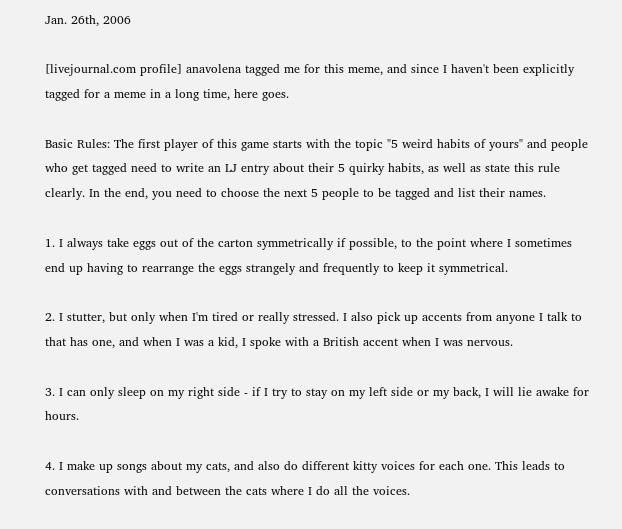Jan. 26th, 2006

[livejournal.com profile] anavolena tagged me for this meme, and since I haven't been explicitly tagged for a meme in a long time, here goes.

Basic Rules: The first player of this game starts with the topic "5 weird habits of yours" and people who get tagged need to write an LJ entry about their 5 quirky habits, as well as state this rule clearly. In the end, you need to choose the next 5 people to be tagged and list their names.

1. I always take eggs out of the carton symmetrically if possible, to the point where I sometimes end up having to rearrange the eggs strangely and frequently to keep it symmetrical.

2. I stutter, but only when I'm tired or really stressed. I also pick up accents from anyone I talk to that has one, and when I was a kid, I spoke with a British accent when I was nervous.

3. I can only sleep on my right side - if I try to stay on my left side or my back, I will lie awake for hours.

4. I make up songs about my cats, and also do different kitty voices for each one. This leads to conversations with and between the cats where I do all the voices.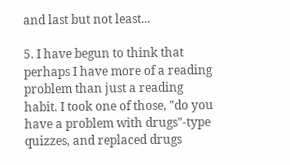and last but not least...

5. I have begun to think that perhaps I have more of a reading problem than just a reading habit. I took one of those, "do you have a problem with drugs"-type quizzes, and replaced drugs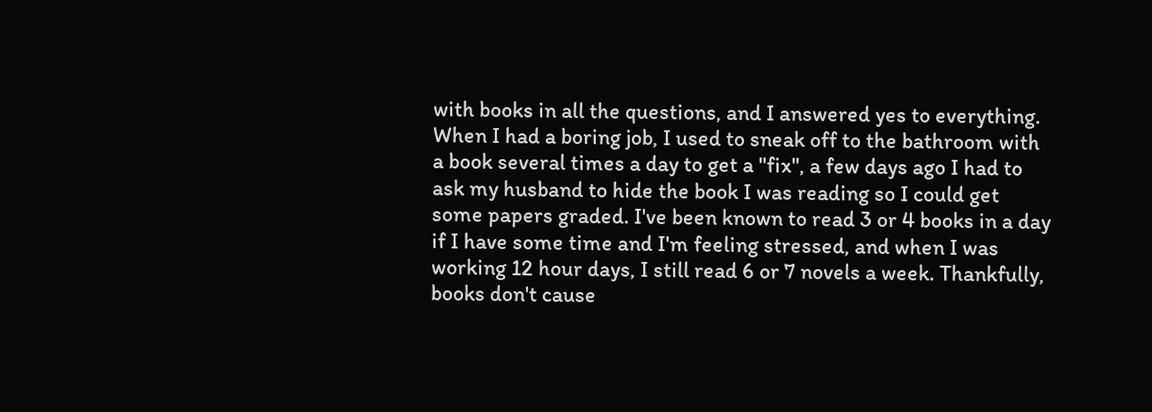with books in all the questions, and I answered yes to everything. When I had a boring job, I used to sneak off to the bathroom with a book several times a day to get a "fix", a few days ago I had to ask my husband to hide the book I was reading so I could get some papers graded. I've been known to read 3 or 4 books in a day if I have some time and I'm feeling stressed, and when I was working 12 hour days, I still read 6 or 7 novels a week. Thankfully, books don't cause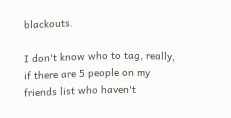blackouts.

I don't know who to tag, really, if there are 5 people on my friends list who haven't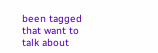been tagged that want to talk about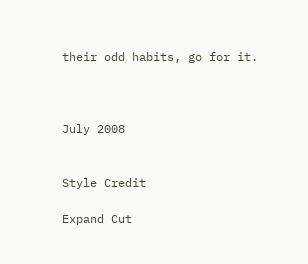their odd habits, go for it.



July 2008


Style Credit

Expand Cut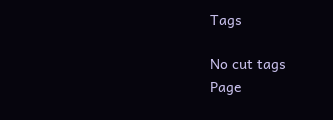Tags

No cut tags
Page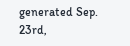generated Sep. 23rd,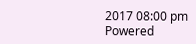2017 08:00 pm
Powered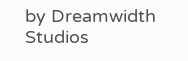by Dreamwidth Studios